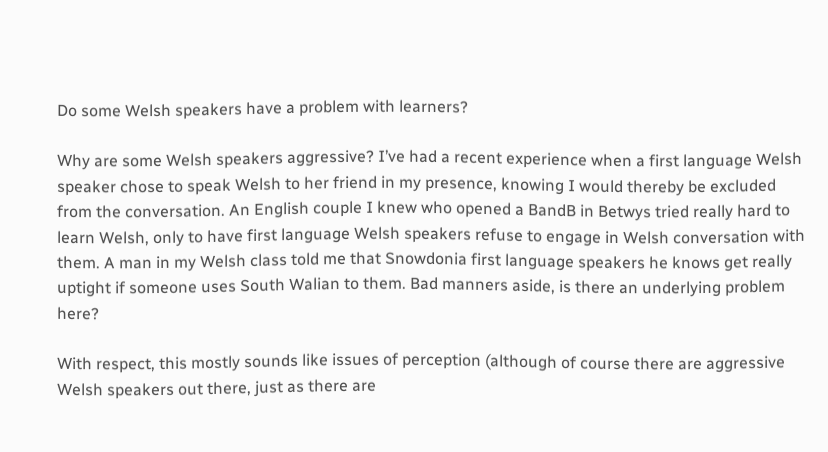Do some Welsh speakers have a problem with learners?

Why are some Welsh speakers aggressive? I’ve had a recent experience when a first language Welsh speaker chose to speak Welsh to her friend in my presence, knowing I would thereby be excluded from the conversation. An English couple I knew who opened a BandB in Betwys tried really hard to learn Welsh, only to have first language Welsh speakers refuse to engage in Welsh conversation with them. A man in my Welsh class told me that Snowdonia first language speakers he knows get really uptight if someone uses South Walian to them. Bad manners aside, is there an underlying problem here?

With respect, this mostly sounds like issues of perception (although of course there are aggressive Welsh speakers out there, just as there are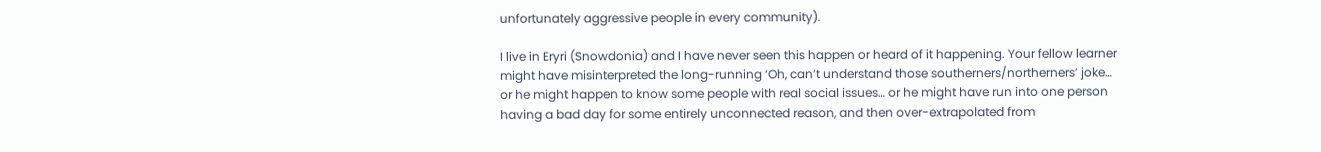unfortunately aggressive people in every community).

I live in Eryri (Snowdonia) and I have never seen this happen or heard of it happening. Your fellow learner might have misinterpreted the long-running ‘Oh, can’t understand those southerners/northerners’ joke… or he might happen to know some people with real social issues… or he might have run into one person having a bad day for some entirely unconnected reason, and then over-extrapolated from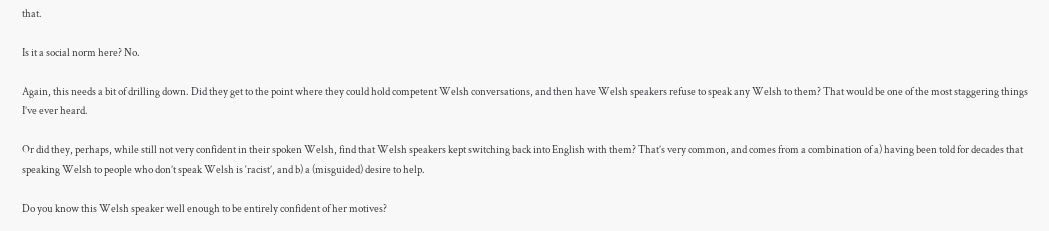that.

Is it a social norm here? No.

Again, this needs a bit of drilling down. Did they get to the point where they could hold competent Welsh conversations, and then have Welsh speakers refuse to speak any Welsh to them? That would be one of the most staggering things I’ve ever heard.

Or did they, perhaps, while still not very confident in their spoken Welsh, find that Welsh speakers kept switching back into English with them? That’s very common, and comes from a combination of a) having been told for decades that speaking Welsh to people who don’t speak Welsh is ‘racist’, and b) a (misguided) desire to help.

Do you know this Welsh speaker well enough to be entirely confident of her motives?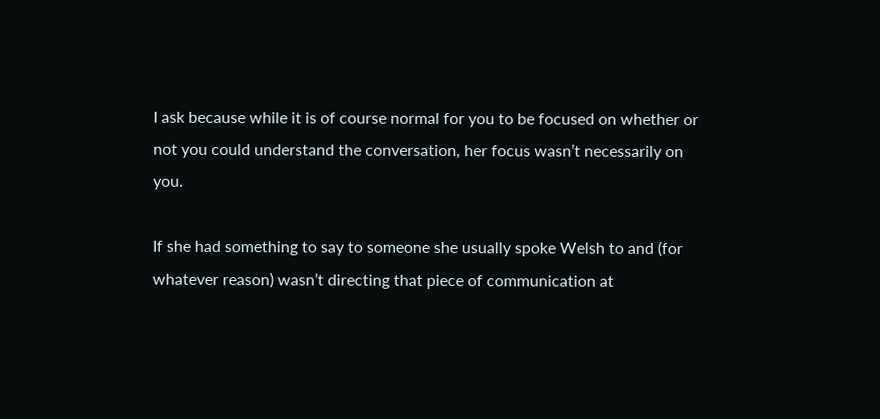I ask because while it is of course normal for you to be focused on whether or not you could understand the conversation, her focus wasn’t necessarily on you.

If she had something to say to someone she usually spoke Welsh to and (for whatever reason) wasn’t directing that piece of communication at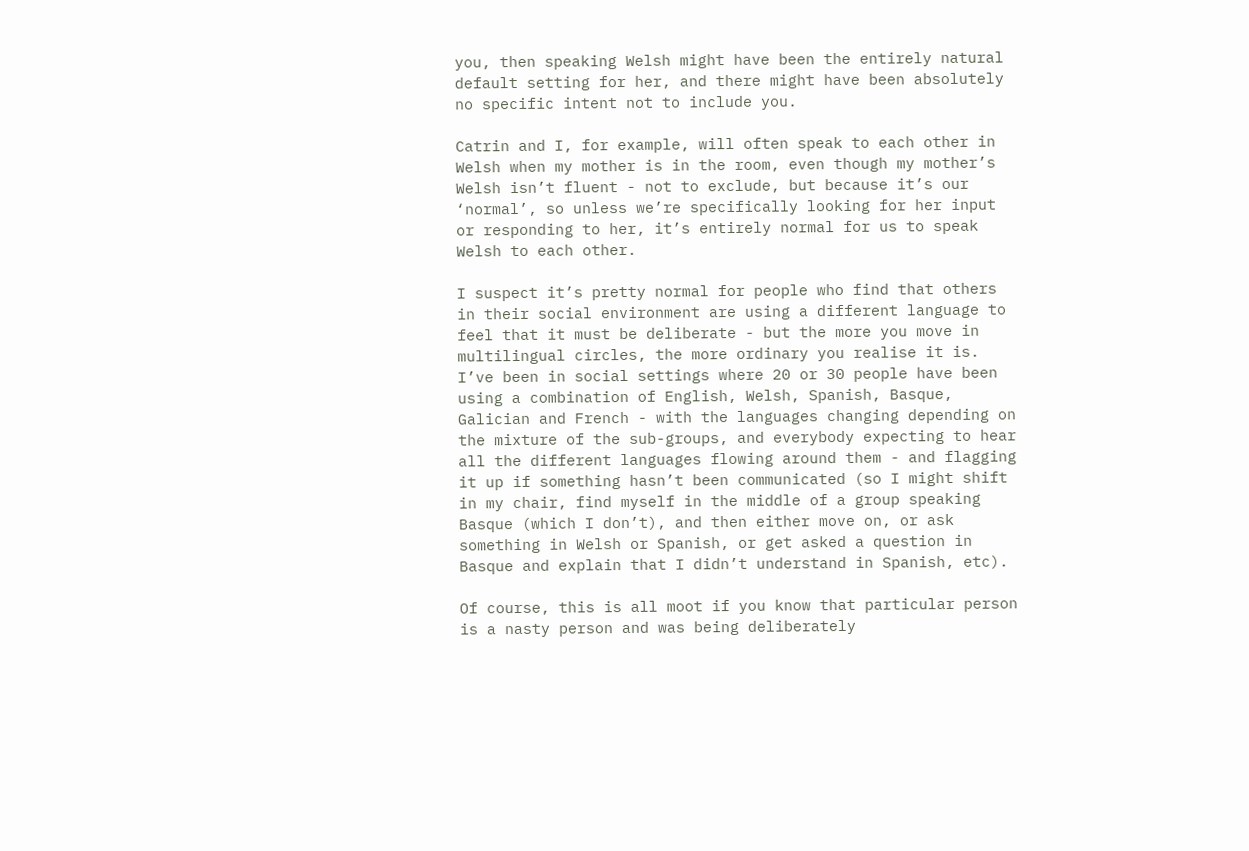you, then speaking Welsh might have been the entirely natural default setting for her, and there might have been absolutely no specific intent not to include you.

Catrin and I, for example, will often speak to each other in Welsh when my mother is in the room, even though my mother’s Welsh isn’t fluent - not to exclude, but because it’s our ‘normal’, so unless we’re specifically looking for her input or responding to her, it’s entirely normal for us to speak Welsh to each other.

I suspect it’s pretty normal for people who find that others in their social environment are using a different language to feel that it must be deliberate - but the more you move in multilingual circles, the more ordinary you realise it is. I’ve been in social settings where 20 or 30 people have been using a combination of English, Welsh, Spanish, Basque, Galician and French - with the languages changing depending on the mixture of the sub-groups, and everybody expecting to hear all the different languages flowing around them - and flagging it up if something hasn’t been communicated (so I might shift in my chair, find myself in the middle of a group speaking Basque (which I don’t), and then either move on, or ask something in Welsh or Spanish, or get asked a question in Basque and explain that I didn’t understand in Spanish, etc).

Of course, this is all moot if you know that particular person is a nasty person and was being deliberately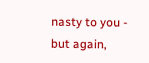nasty to you - but again,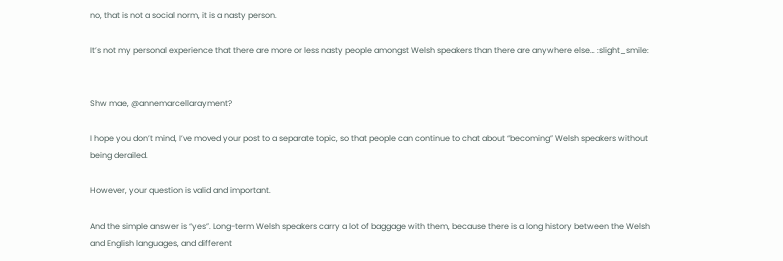no, that is not a social norm, it is a nasty person.

It’s not my personal experience that there are more or less nasty people amongst Welsh speakers than there are anywhere else… :slight_smile:


Shw mae, @annemarcellarayment?

I hope you don’t mind, I’ve moved your post to a separate topic, so that people can continue to chat about “becoming” Welsh speakers without being derailed.

However, your question is valid and important.

And the simple answer is “yes”. Long-term Welsh speakers carry a lot of baggage with them, because there is a long history between the Welsh and English languages, and different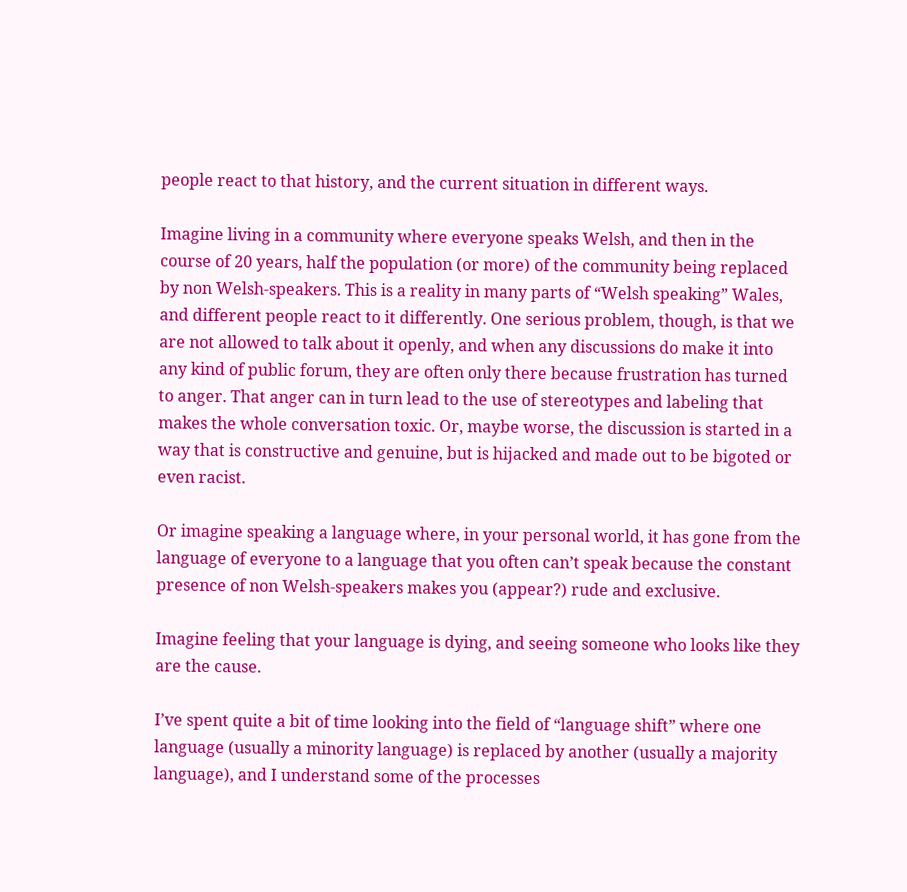people react to that history, and the current situation in different ways.

Imagine living in a community where everyone speaks Welsh, and then in the course of 20 years, half the population (or more) of the community being replaced by non Welsh-speakers. This is a reality in many parts of “Welsh speaking” Wales, and different people react to it differently. One serious problem, though, is that we are not allowed to talk about it openly, and when any discussions do make it into any kind of public forum, they are often only there because frustration has turned to anger. That anger can in turn lead to the use of stereotypes and labeling that makes the whole conversation toxic. Or, maybe worse, the discussion is started in a way that is constructive and genuine, but is hijacked and made out to be bigoted or even racist.

Or imagine speaking a language where, in your personal world, it has gone from the language of everyone to a language that you often can’t speak because the constant presence of non Welsh-speakers makes you (appear?) rude and exclusive.

Imagine feeling that your language is dying, and seeing someone who looks like they are the cause.

I’ve spent quite a bit of time looking into the field of “language shift” where one language (usually a minority language) is replaced by another (usually a majority language), and I understand some of the processes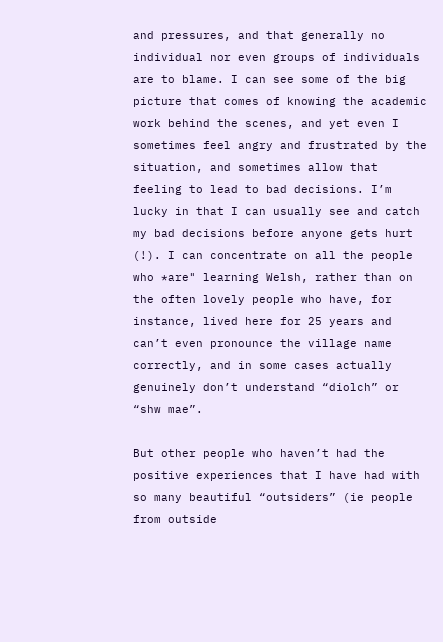and pressures, and that generally no individual nor even groups of individuals are to blame. I can see some of the big picture that comes of knowing the academic work behind the scenes, and yet even I sometimes feel angry and frustrated by the situation, and sometimes allow that feeling to lead to bad decisions. I’m lucky in that I can usually see and catch my bad decisions before anyone gets hurt (!). I can concentrate on all the people who *are" learning Welsh, rather than on the often lovely people who have, for instance, lived here for 25 years and can’t even pronounce the village name correctly, and in some cases actually genuinely don’t understand “diolch” or “shw mae”.

But other people who haven’t had the positive experiences that I have had with so many beautiful “outsiders” (ie people from outside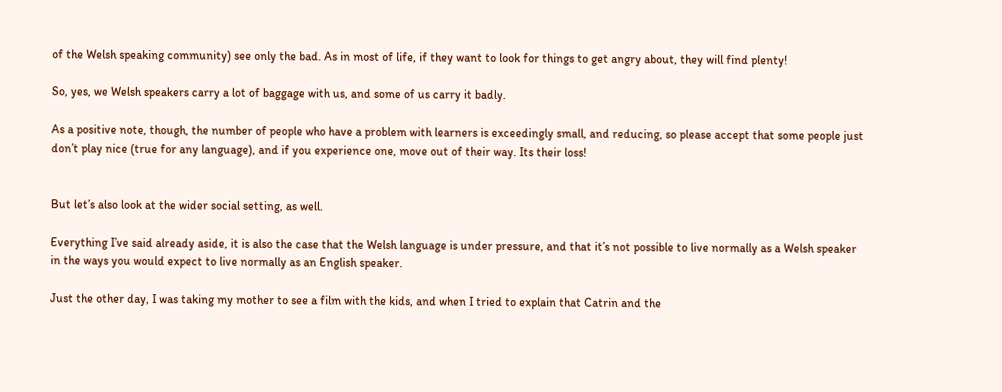of the Welsh speaking community) see only the bad. As in most of life, if they want to look for things to get angry about, they will find plenty!

So, yes, we Welsh speakers carry a lot of baggage with us, and some of us carry it badly.

As a positive note, though, the number of people who have a problem with learners is exceedingly small, and reducing, so please accept that some people just don’t play nice (true for any language), and if you experience one, move out of their way. Its their loss!


But let’s also look at the wider social setting, as well.

Everything I’ve said already aside, it is also the case that the Welsh language is under pressure, and that it’s not possible to live normally as a Welsh speaker in the ways you would expect to live normally as an English speaker.

Just the other day, I was taking my mother to see a film with the kids, and when I tried to explain that Catrin and the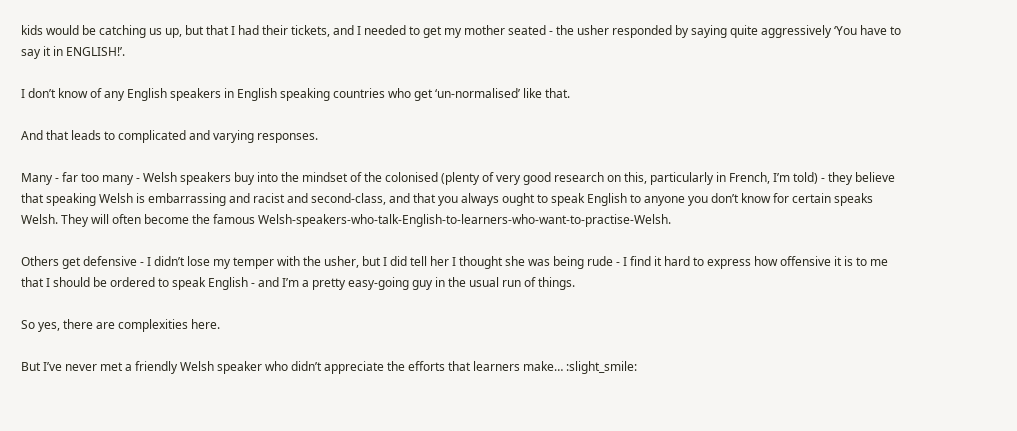kids would be catching us up, but that I had their tickets, and I needed to get my mother seated - the usher responded by saying quite aggressively ‘You have to say it in ENGLISH!’.

I don’t know of any English speakers in English speaking countries who get ‘un-normalised’ like that.

And that leads to complicated and varying responses.

Many - far too many - Welsh speakers buy into the mindset of the colonised (plenty of very good research on this, particularly in French, I’m told) - they believe that speaking Welsh is embarrassing and racist and second-class, and that you always ought to speak English to anyone you don’t know for certain speaks Welsh. They will often become the famous Welsh-speakers-who-talk-English-to-learners-who-want-to-practise-Welsh.

Others get defensive - I didn’t lose my temper with the usher, but I did tell her I thought she was being rude - I find it hard to express how offensive it is to me that I should be ordered to speak English - and I’m a pretty easy-going guy in the usual run of things.

So yes, there are complexities here.

But I’ve never met a friendly Welsh speaker who didn’t appreciate the efforts that learners make… :slight_smile: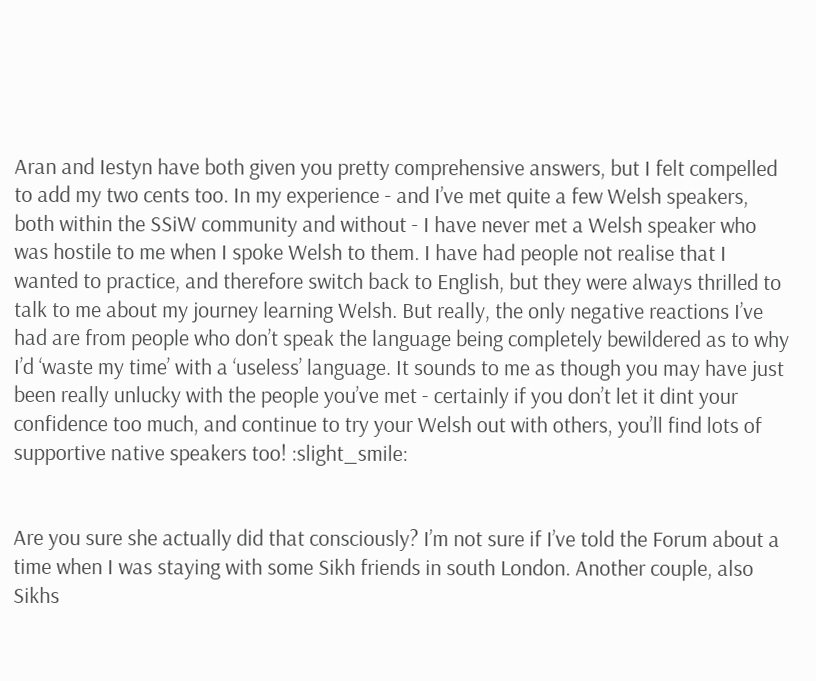Aran and Iestyn have both given you pretty comprehensive answers, but I felt compelled to add my two cents too. In my experience - and I’ve met quite a few Welsh speakers, both within the SSiW community and without - I have never met a Welsh speaker who was hostile to me when I spoke Welsh to them. I have had people not realise that I wanted to practice, and therefore switch back to English, but they were always thrilled to talk to me about my journey learning Welsh. But really, the only negative reactions I’ve had are from people who don’t speak the language being completely bewildered as to why I’d ‘waste my time’ with a ‘useless’ language. It sounds to me as though you may have just been really unlucky with the people you’ve met - certainly if you don’t let it dint your confidence too much, and continue to try your Welsh out with others, you’ll find lots of supportive native speakers too! :slight_smile:


Are you sure she actually did that consciously? I’m not sure if I’ve told the Forum about a time when I was staying with some Sikh friends in south London. Another couple, also Sikhs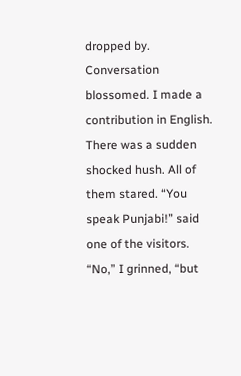dropped by. Conversation blossomed. I made a contribution in English. There was a sudden shocked hush. All of them stared. “You speak Punjabi!” said one of the visitors. “No,” I grinned, “but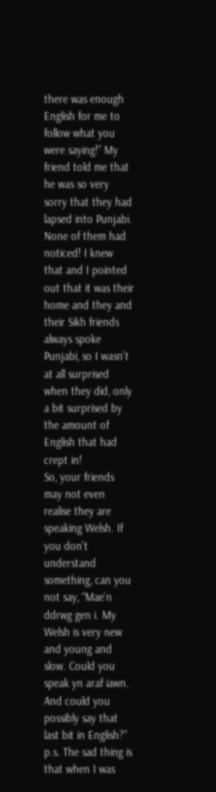there was enough English for me to follow what you were saying!” My friend told me that he was so very sorry that they had lapsed into Punjabi. None of them had noticed! I knew that and I pointed out that it was their home and they and their Sikh friends always spoke Punjabi, so I wasn’t at all surprised when they did, only a bit surprised by the amount of English that had crept in!
So, your friends may not even realise they are speaking Welsh. If you don’t understand something, can you not say, “Mae’n ddrwg gen i. My Welsh is very new and young and slow. Could you speak yn araf iawn. And could you possibly say that last bit in English?”
p.s. The sad thing is that when I was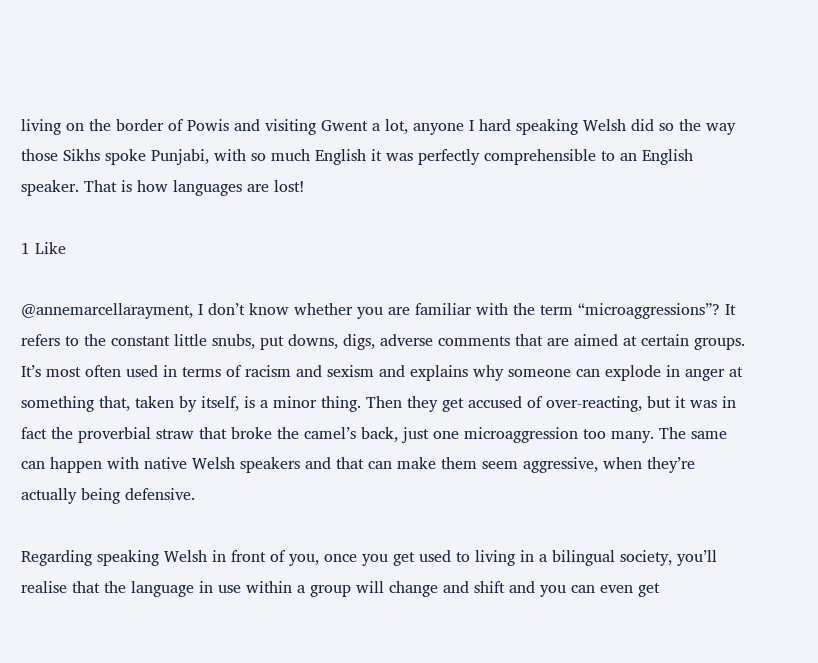living on the border of Powis and visiting Gwent a lot, anyone I hard speaking Welsh did so the way those Sikhs spoke Punjabi, with so much English it was perfectly comprehensible to an English speaker. That is how languages are lost!

1 Like

@annemarcellarayment, I don’t know whether you are familiar with the term “microaggressions”? It refers to the constant little snubs, put downs, digs, adverse comments that are aimed at certain groups. It’s most often used in terms of racism and sexism and explains why someone can explode in anger at something that, taken by itself, is a minor thing. Then they get accused of over-reacting, but it was in fact the proverbial straw that broke the camel’s back, just one microaggression too many. The same can happen with native Welsh speakers and that can make them seem aggressive, when they’re actually being defensive.

Regarding speaking Welsh in front of you, once you get used to living in a bilingual society, you’ll realise that the language in use within a group will change and shift and you can even get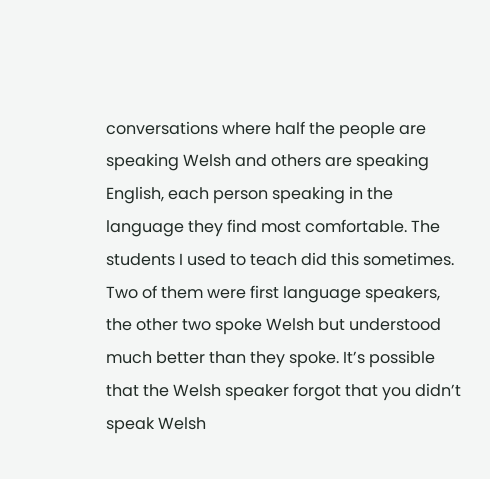conversations where half the people are speaking Welsh and others are speaking English, each person speaking in the language they find most comfortable. The students I used to teach did this sometimes. Two of them were first language speakers, the other two spoke Welsh but understood much better than they spoke. It’s possible that the Welsh speaker forgot that you didn’t speak Welsh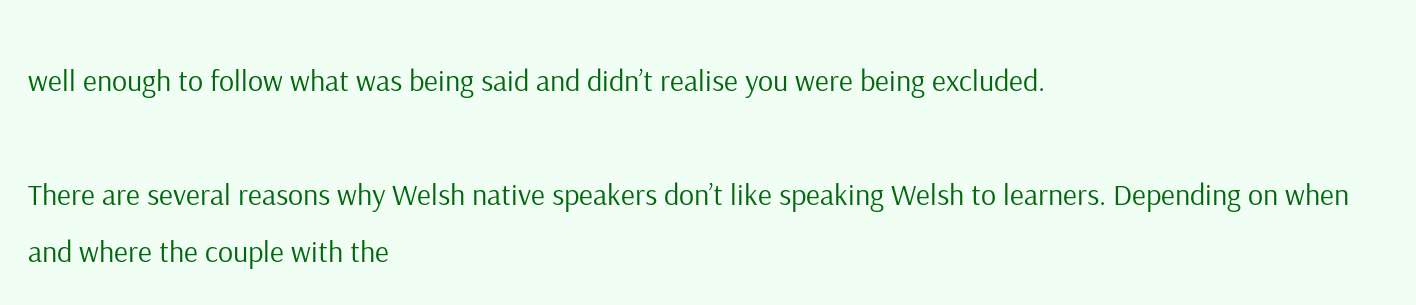well enough to follow what was being said and didn’t realise you were being excluded.

There are several reasons why Welsh native speakers don’t like speaking Welsh to learners. Depending on when and where the couple with the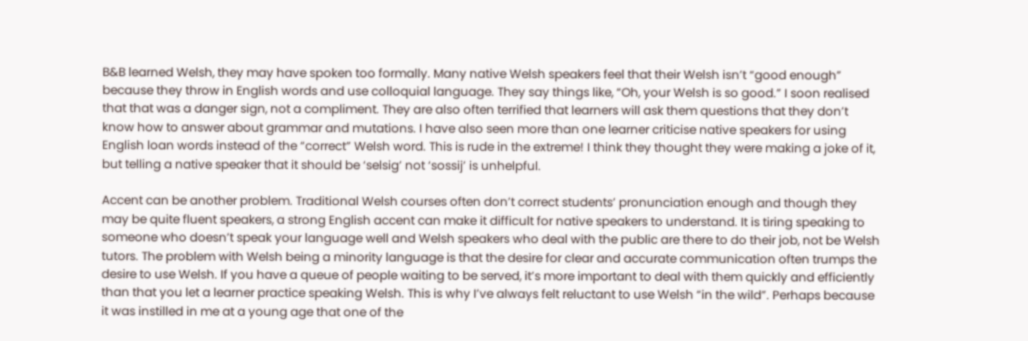B&B learned Welsh, they may have spoken too formally. Many native Welsh speakers feel that their Welsh isn’t “good enough” because they throw in English words and use colloquial language. They say things like, “Oh, your Welsh is so good.” I soon realised that that was a danger sign, not a compliment. They are also often terrified that learners will ask them questions that they don’t know how to answer about grammar and mutations. I have also seen more than one learner criticise native speakers for using English loan words instead of the “correct” Welsh word. This is rude in the extreme! I think they thought they were making a joke of it, but telling a native speaker that it should be ‘selsig’ not ‘sossij’ is unhelpful.

Accent can be another problem. Traditional Welsh courses often don’t correct students’ pronunciation enough and though they may be quite fluent speakers, a strong English accent can make it difficult for native speakers to understand. It is tiring speaking to someone who doesn’t speak your language well and Welsh speakers who deal with the public are there to do their job, not be Welsh tutors. The problem with Welsh being a minority language is that the desire for clear and accurate communication often trumps the desire to use Welsh. If you have a queue of people waiting to be served, it’s more important to deal with them quickly and efficiently than that you let a learner practice speaking Welsh. This is why I’ve always felt reluctant to use Welsh “in the wild”. Perhaps because it was instilled in me at a young age that one of the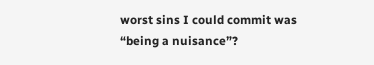worst sins I could commit was “being a nuisance”?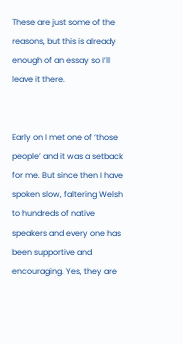These are just some of the reasons, but this is already enough of an essay so I’ll leave it there.


Early on I met one of ‘those people’ and it was a setback for me. But since then I have spoken slow, faltering Welsh to hundreds of native speakers and every one has been supportive and encouraging. Yes, they are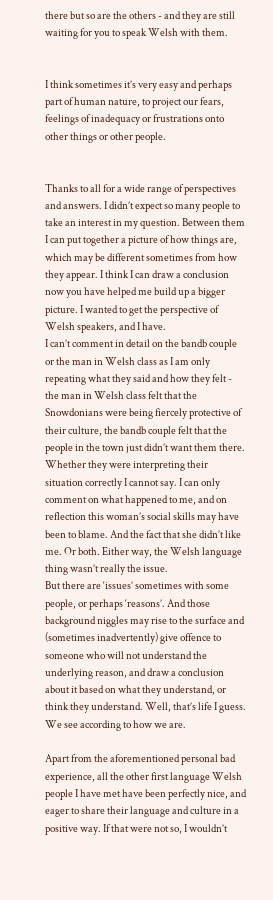there but so are the others - and they are still waiting for you to speak Welsh with them.


I think sometimes it’s very easy and perhaps part of human nature, to project our fears, feelings of inadequacy or frustrations onto other things or other people.


Thanks to all for a wide range of perspectives and answers. I didn’t expect so many people to take an interest in my question. Between them I can put together a picture of how things are, which may be different sometimes from how they appear. I think I can draw a conclusion now you have helped me build up a bigger picture. I wanted to get the perspective of Welsh speakers, and I have.
I can’t comment in detail on the bandb couple or the man in Welsh class as I am only repeating what they said and how they felt - the man in Welsh class felt that the Snowdonians were being fiercely protective of their culture, the bandb couple felt that the people in the town just didn’t want them there. Whether they were interpreting their situation correctly I cannot say. I can only comment on what happened to me, and on reflection this woman’s social skills may have been to blame. And the fact that she didn’t like me. Or both. Either way, the Welsh language thing wasn’t really the issue.
But there are ‘issues’ sometimes with some people, or perhaps ‘reasons’. And those background niggles may rise to the surface and (sometimes inadvertently) give offence to someone who will not understand the underlying reason, and draw a conclusion about it based on what they understand, or think they understand. Well, that’s life I guess. We see according to how we are.

Apart from the aforementioned personal bad experience, all the other first language Welsh people I have met have been perfectly nice, and eager to share their language and culture in a positive way. If that were not so, I wouldn’t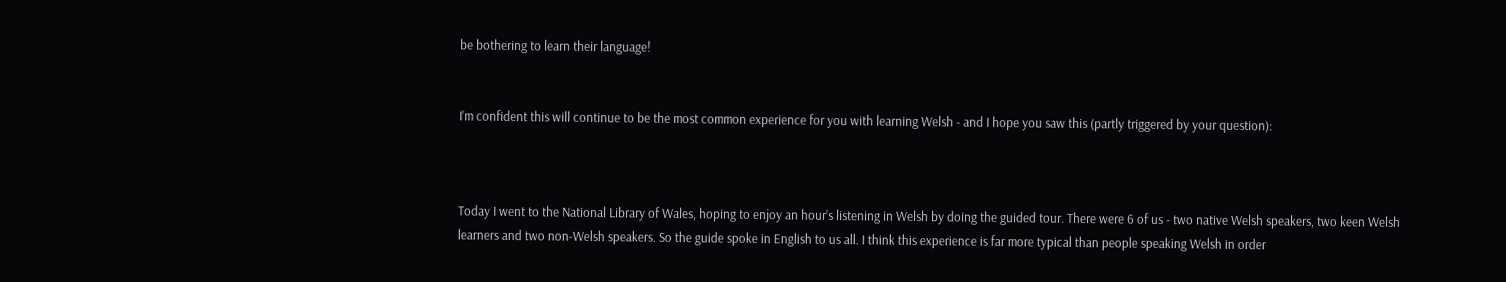be bothering to learn their language!


I’m confident this will continue to be the most common experience for you with learning Welsh - and I hope you saw this (partly triggered by your question):



Today I went to the National Library of Wales, hoping to enjoy an hour’s listening in Welsh by doing the guided tour. There were 6 of us - two native Welsh speakers, two keen Welsh learners and two non-Welsh speakers. So the guide spoke in English to us all. I think this experience is far more typical than people speaking Welsh in order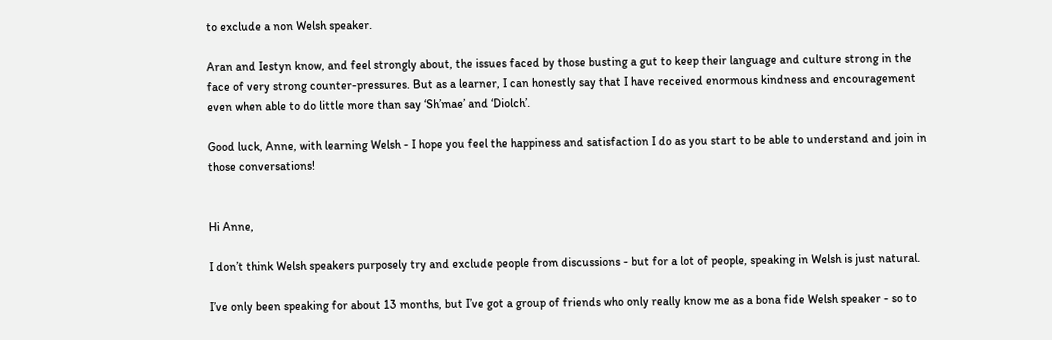to exclude a non Welsh speaker.

Aran and Iestyn know, and feel strongly about, the issues faced by those busting a gut to keep their language and culture strong in the face of very strong counter-pressures. But as a learner, I can honestly say that I have received enormous kindness and encouragement even when able to do little more than say ‘Sh’mae’ and ‘Diolch’.

Good luck, Anne, with learning Welsh - I hope you feel the happiness and satisfaction I do as you start to be able to understand and join in those conversations!


Hi Anne,

I don’t think Welsh speakers purposely try and exclude people from discussions - but for a lot of people, speaking in Welsh is just natural.

I’ve only been speaking for about 13 months, but I’ve got a group of friends who only really know me as a bona fide Welsh speaker - so to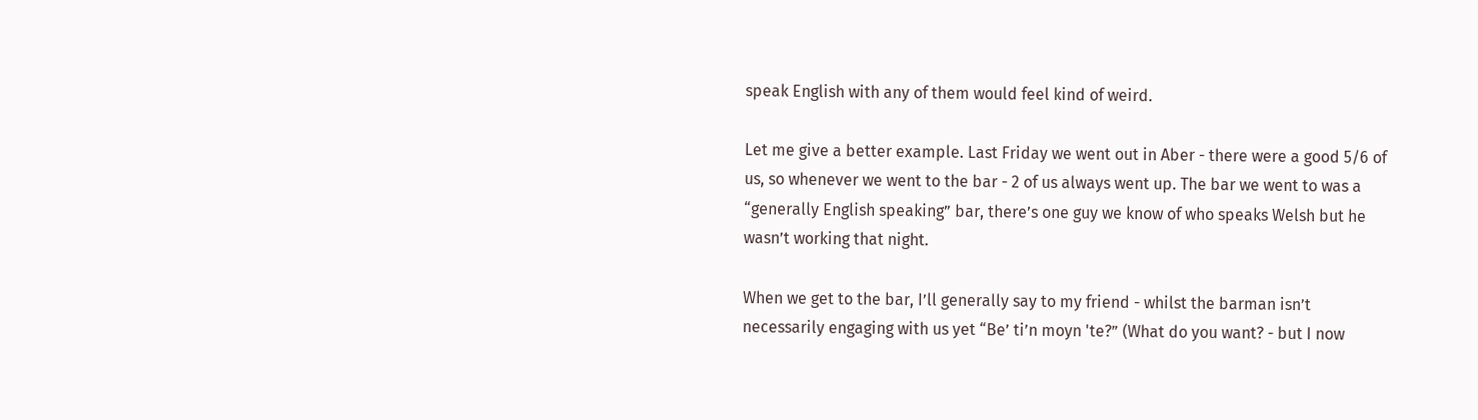speak English with any of them would feel kind of weird.

Let me give a better example. Last Friday we went out in Aber - there were a good 5/6 of us, so whenever we went to the bar - 2 of us always went up. The bar we went to was a “generally English speaking” bar, there’s one guy we know of who speaks Welsh but he wasn’t working that night.

When we get to the bar, I’ll generally say to my friend - whilst the barman isn’t necessarily engaging with us yet “Be’ ti’n moyn 'te?” (What do you want? - but I now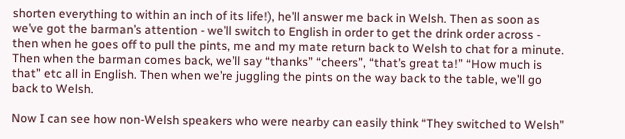shorten everything to within an inch of its life!), he’ll answer me back in Welsh. Then as soon as we’ve got the barman’s attention - we’ll switch to English in order to get the drink order across - then when he goes off to pull the pints, me and my mate return back to Welsh to chat for a minute. Then when the barman comes back, we’ll say “thanks” “cheers”, “that’s great ta!” “How much is that” etc all in English. Then when we’re juggling the pints on the way back to the table, we’ll go back to Welsh.

Now I can see how non-Welsh speakers who were nearby can easily think “They switched to Welsh”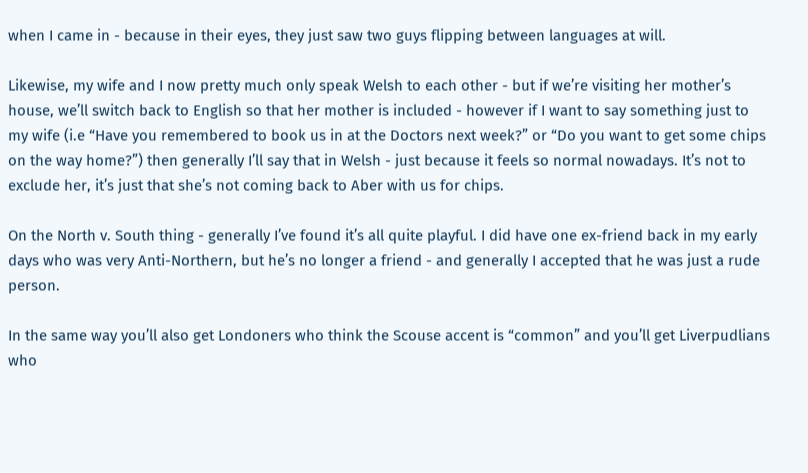when I came in - because in their eyes, they just saw two guys flipping between languages at will.

Likewise, my wife and I now pretty much only speak Welsh to each other - but if we’re visiting her mother’s house, we’ll switch back to English so that her mother is included - however if I want to say something just to my wife (i.e “Have you remembered to book us in at the Doctors next week?” or “Do you want to get some chips on the way home?”) then generally I’ll say that in Welsh - just because it feels so normal nowadays. It’s not to exclude her, it’s just that she’s not coming back to Aber with us for chips.

On the North v. South thing - generally I’ve found it’s all quite playful. I did have one ex-friend back in my early days who was very Anti-Northern, but he’s no longer a friend - and generally I accepted that he was just a rude person.

In the same way you’ll also get Londoners who think the Scouse accent is “common” and you’ll get Liverpudlians who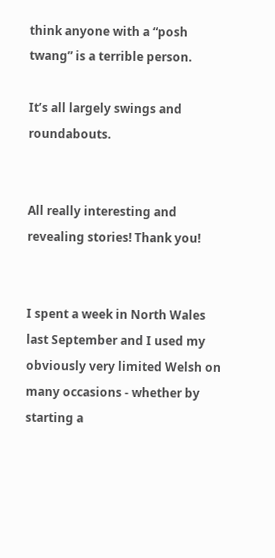think anyone with a “posh twang” is a terrible person.

It’s all largely swings and roundabouts.


All really interesting and revealing stories! Thank you!


I spent a week in North Wales last September and I used my obviously very limited Welsh on many occasions - whether by starting a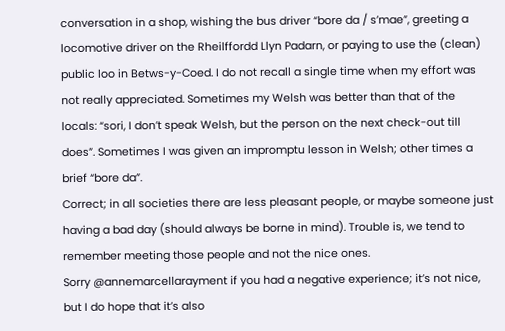conversation in a shop, wishing the bus driver “bore da / s’mae”, greeting a locomotive driver on the Rheilffordd Llyn Padarn, or paying to use the (clean) public loo in Betws-y-Coed. I do not recall a single time when my effort was not really appreciated. Sometimes my Welsh was better than that of the locals: “sori, I don’t speak Welsh, but the person on the next check-out till does”. Sometimes I was given an impromptu lesson in Welsh; other times a brief “bore da”.
Correct; in all societies there are less pleasant people, or maybe someone just having a bad day (should always be borne in mind). Trouble is, we tend to remember meeting those people and not the nice ones.
Sorry @annemarcellarayment if you had a negative experience; it’s not nice, but I do hope that it’s also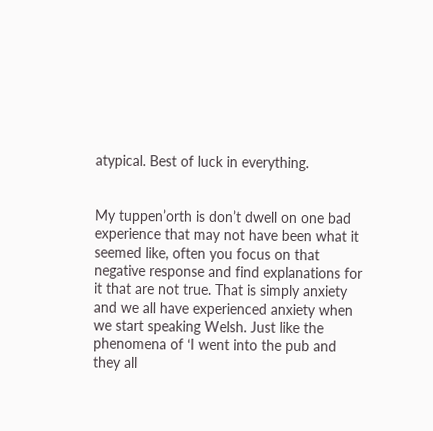atypical. Best of luck in everything.


My tuppen’orth is don’t dwell on one bad experience that may not have been what it seemed like, often you focus on that negative response and find explanations for it that are not true. That is simply anxiety and we all have experienced anxiety when we start speaking Welsh. Just like the phenomena of ‘I went into the pub and they all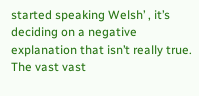started speaking Welsh’ , it’s deciding on a negative explanation that isn’t really true.
The vast vast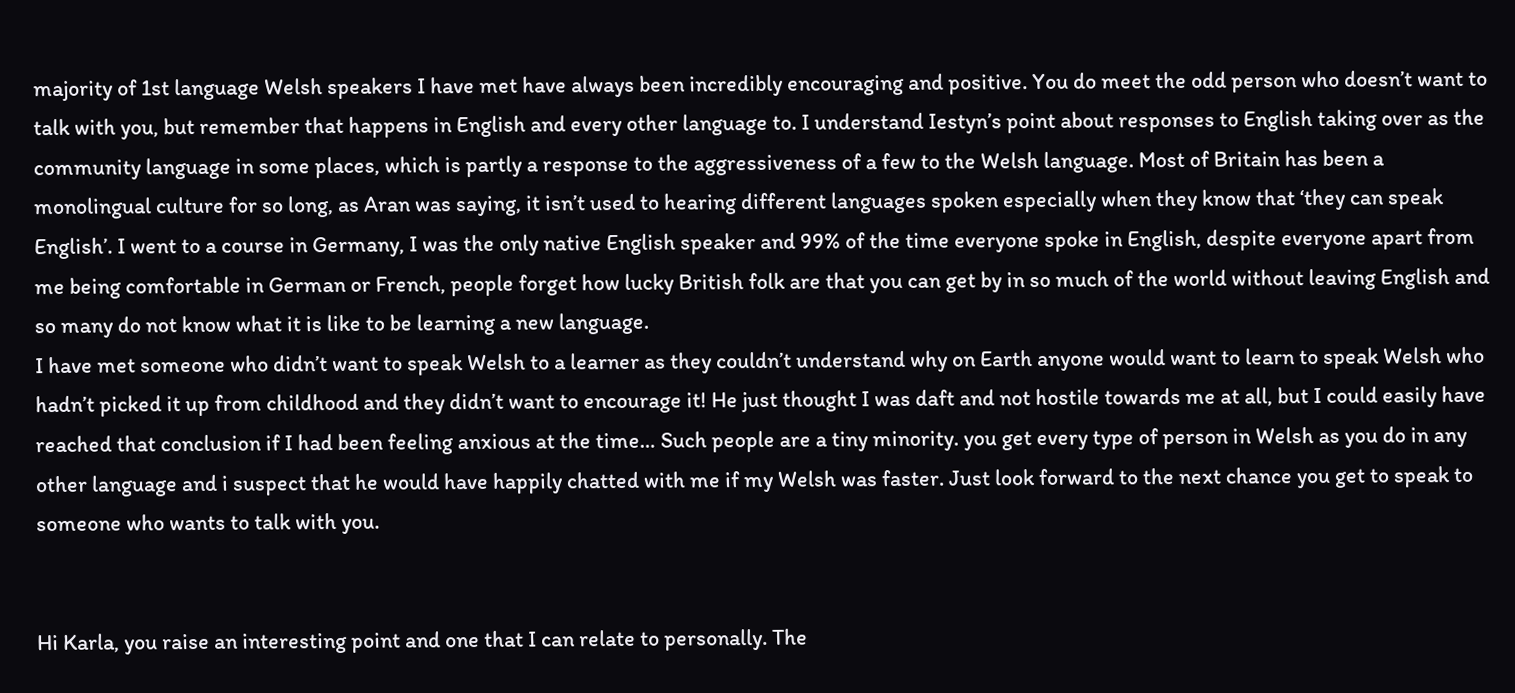majority of 1st language Welsh speakers I have met have always been incredibly encouraging and positive. You do meet the odd person who doesn’t want to talk with you, but remember that happens in English and every other language to. I understand Iestyn’s point about responses to English taking over as the community language in some places, which is partly a response to the aggressiveness of a few to the Welsh language. Most of Britain has been a monolingual culture for so long, as Aran was saying, it isn’t used to hearing different languages spoken especially when they know that ‘they can speak English’. I went to a course in Germany, I was the only native English speaker and 99% of the time everyone spoke in English, despite everyone apart from me being comfortable in German or French, people forget how lucky British folk are that you can get by in so much of the world without leaving English and so many do not know what it is like to be learning a new language.
I have met someone who didn’t want to speak Welsh to a learner as they couldn’t understand why on Earth anyone would want to learn to speak Welsh who hadn’t picked it up from childhood and they didn’t want to encourage it! He just thought I was daft and not hostile towards me at all, but I could easily have reached that conclusion if I had been feeling anxious at the time… Such people are a tiny minority. you get every type of person in Welsh as you do in any other language and i suspect that he would have happily chatted with me if my Welsh was faster. Just look forward to the next chance you get to speak to someone who wants to talk with you.


Hi Karla, you raise an interesting point and one that I can relate to personally. The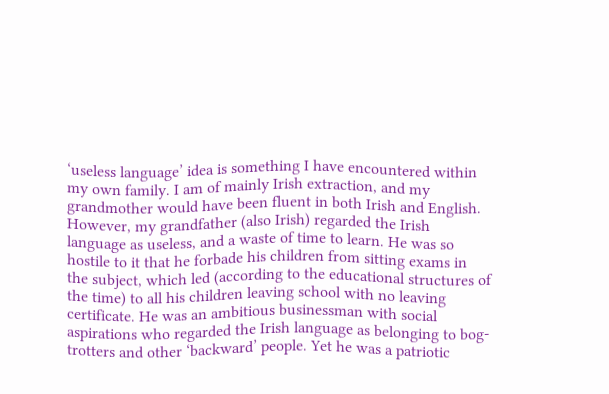‘useless language’ idea is something I have encountered within my own family. I am of mainly Irish extraction, and my grandmother would have been fluent in both Irish and English. However, my grandfather (also Irish) regarded the Irish language as useless, and a waste of time to learn. He was so hostile to it that he forbade his children from sitting exams in the subject, which led (according to the educational structures of the time) to all his children leaving school with no leaving certificate. He was an ambitious businessman with social aspirations who regarded the Irish language as belonging to bog-trotters and other ‘backward’ people. Yet he was a patriotic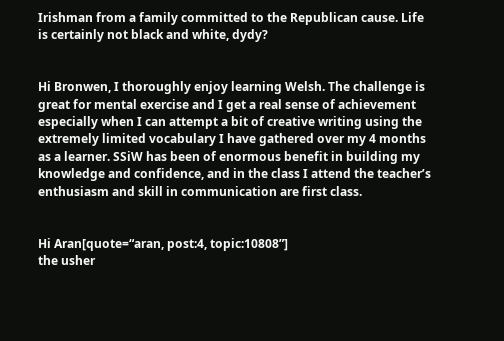Irishman from a family committed to the Republican cause. Life is certainly not black and white, dydy?


Hi Bronwen, I thoroughly enjoy learning Welsh. The challenge is great for mental exercise and I get a real sense of achievement especially when I can attempt a bit of creative writing using the extremely limited vocabulary I have gathered over my 4 months as a learner. SSiW has been of enormous benefit in building my knowledge and confidence, and in the class I attend the teacher’s enthusiasm and skill in communication are first class.


Hi Aran[quote=“aran, post:4, topic:10808”]
the usher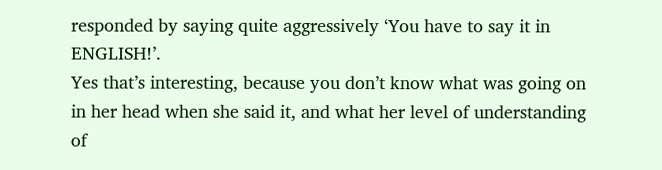responded by saying quite aggressively ‘You have to say it in ENGLISH!’.
Yes that’s interesting, because you don’t know what was going on in her head when she said it, and what her level of understanding of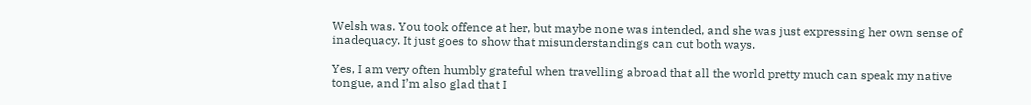Welsh was. You took offence at her, but maybe none was intended, and she was just expressing her own sense of inadequacy. It just goes to show that misunderstandings can cut both ways.

Yes, I am very often humbly grateful when travelling abroad that all the world pretty much can speak my native tongue, and I’m also glad that I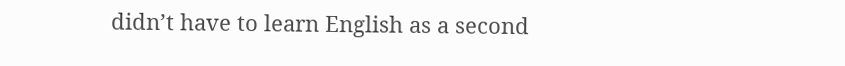didn’t have to learn English as a second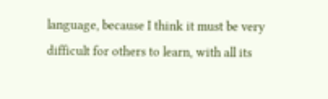language, because I think it must be very difficult for others to learn, with all its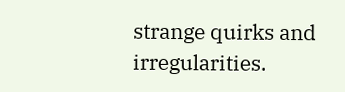strange quirks and irregularities.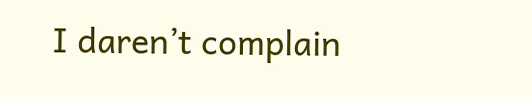I daren’t complain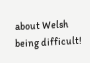about Welsh being difficult!